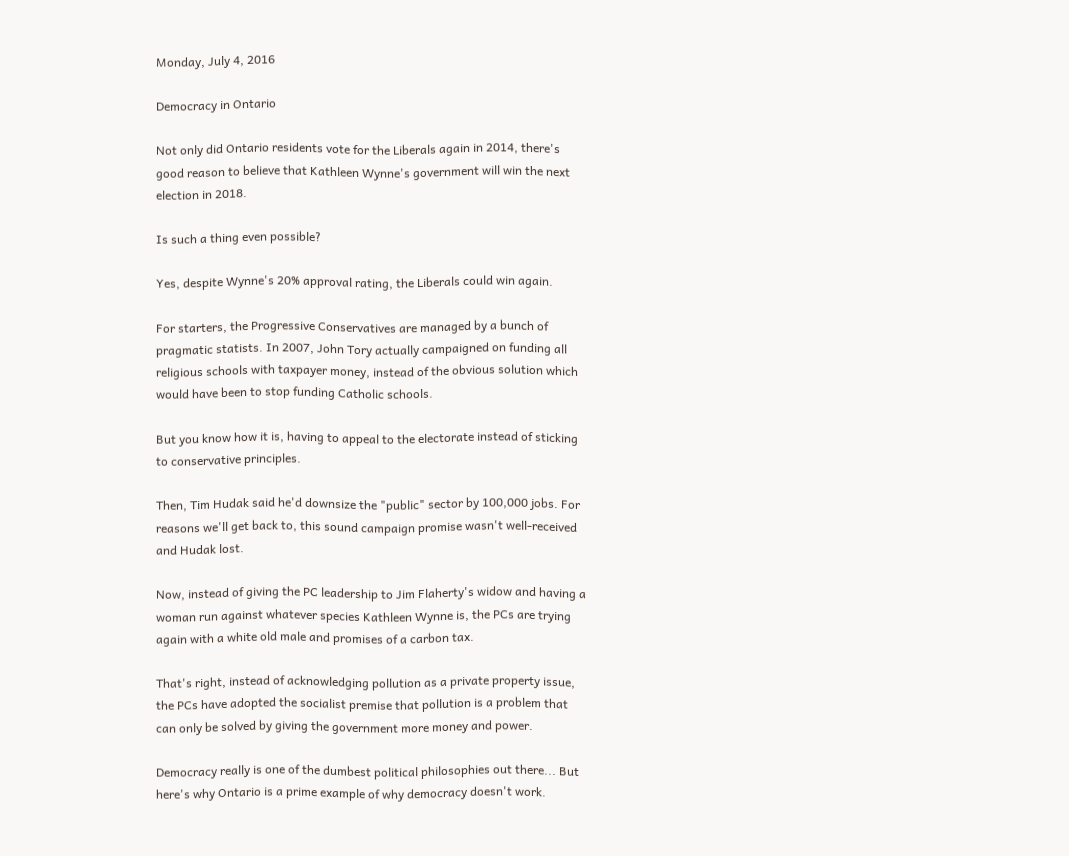Monday, July 4, 2016

Democracy in Ontario

Not only did Ontario residents vote for the Liberals again in 2014, there's good reason to believe that Kathleen Wynne's government will win the next election in 2018.

Is such a thing even possible?

Yes, despite Wynne's 20% approval rating, the Liberals could win again.

For starters, the Progressive Conservatives are managed by a bunch of pragmatic statists. In 2007, John Tory actually campaigned on funding all religious schools with taxpayer money, instead of the obvious solution which would have been to stop funding Catholic schools.

But you know how it is, having to appeal to the electorate instead of sticking to conservative principles.

Then, Tim Hudak said he'd downsize the "public" sector by 100,000 jobs. For reasons we'll get back to, this sound campaign promise wasn't well-received and Hudak lost.

Now, instead of giving the PC leadership to Jim Flaherty's widow and having a woman run against whatever species Kathleen Wynne is, the PCs are trying again with a white old male and promises of a carbon tax.

That's right, instead of acknowledging pollution as a private property issue, the PCs have adopted the socialist premise that pollution is a problem that can only be solved by giving the government more money and power.

Democracy really is one of the dumbest political philosophies out there... But here's why Ontario is a prime example of why democracy doesn't work.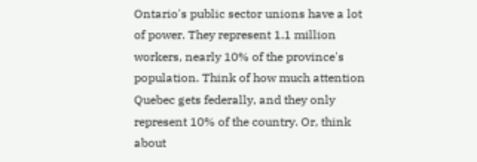Ontario's public sector unions have a lot of power. They represent 1.1 million workers, nearly 10% of the province's population. Think of how much attention Quebec gets federally, and they only represent 10% of the country. Or, think about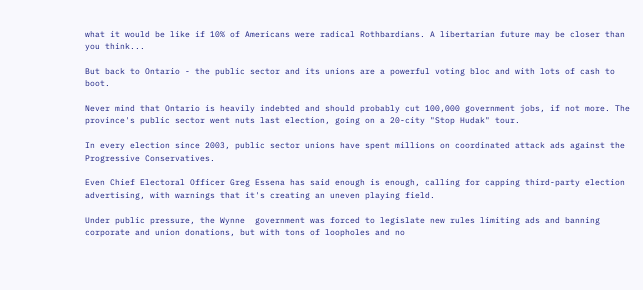what it would be like if 10% of Americans were radical Rothbardians. A libertarian future may be closer than you think...

But back to Ontario - the public sector and its unions are a powerful voting bloc and with lots of cash to boot.

Never mind that Ontario is heavily indebted and should probably cut 100,000 government jobs, if not more. The province's public sector went nuts last election, going on a 20-city "Stop Hudak" tour.

In every election since 2003, public sector unions have spent millions on coordinated attack ads against the Progressive Conservatives.

Even Chief Electoral Officer Greg Essena has said enough is enough, calling for capping third-party election advertising, with warnings that it's creating an uneven playing field.

Under public pressure, the Wynne  government was forced to legislate new rules limiting ads and banning corporate and union donations, but with tons of loopholes and no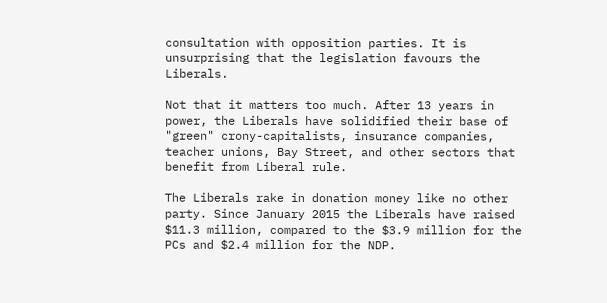consultation with opposition parties. It is unsurprising that the legislation favours the Liberals.

Not that it matters too much. After 13 years in power, the Liberals have solidified their base of "green" crony-capitalists, insurance companies, teacher unions, Bay Street, and other sectors that benefit from Liberal rule.

The Liberals rake in donation money like no other party. Since January 2015 the Liberals have raised $11.3 million, compared to the $3.9 million for the PCs and $2.4 million for the NDP.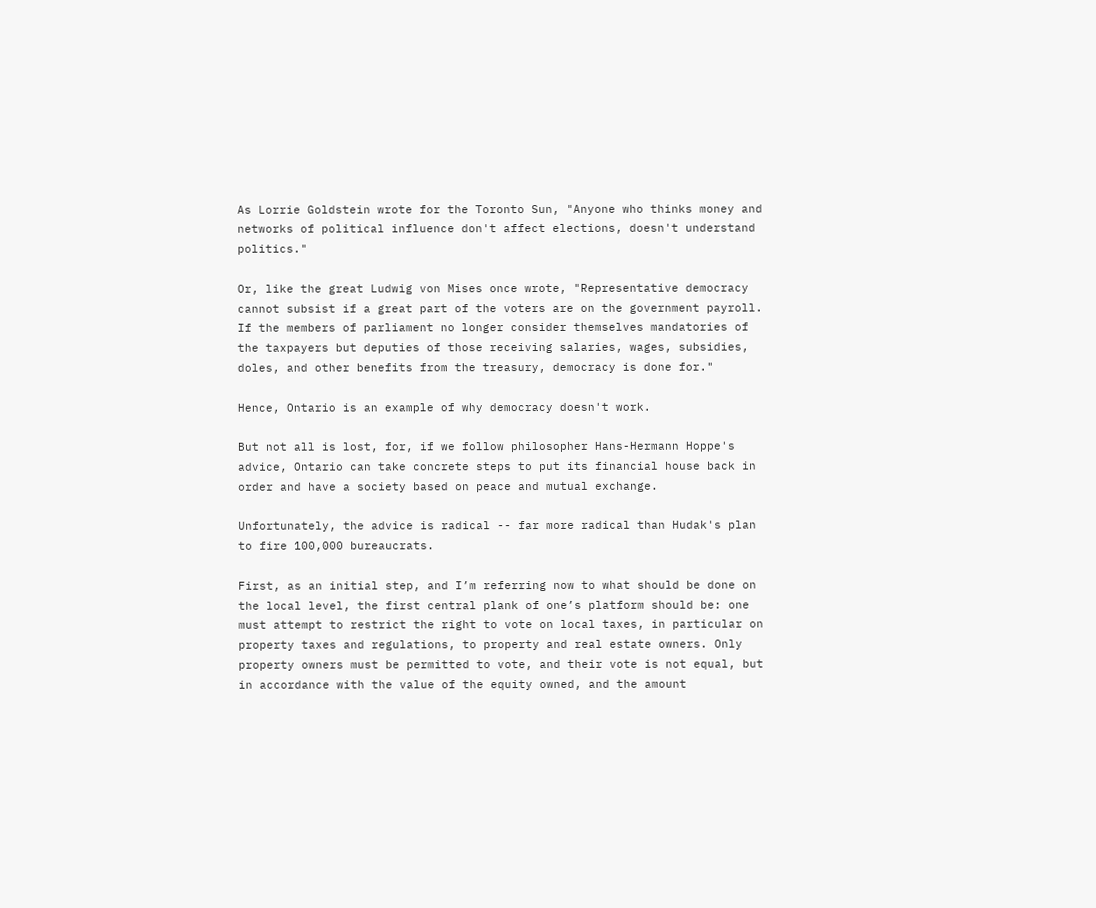As Lorrie Goldstein wrote for the Toronto Sun, "Anyone who thinks money and networks of political influence don't affect elections, doesn't understand politics."

Or, like the great Ludwig von Mises once wrote, "Representative democracy cannot subsist if a great part of the voters are on the government payroll. If the members of parliament no longer consider themselves mandatories of the taxpayers but deputies of those receiving salaries, wages, subsidies, doles, and other benefits from the treasury, democracy is done for."

Hence, Ontario is an example of why democracy doesn't work.

But not all is lost, for, if we follow philosopher Hans-Hermann Hoppe's advice, Ontario can take concrete steps to put its financial house back in order and have a society based on peace and mutual exchange.

Unfortunately, the advice is radical -- far more radical than Hudak's plan to fire 100,000 bureaucrats.

First, as an initial step, and I’m referring now to what should be done on the local level, the first central plank of one’s platform should be: one must attempt to restrict the right to vote on local taxes, in particular on property taxes and regulations, to property and real estate owners. Only property owners must be permitted to vote, and their vote is not equal, but in accordance with the value of the equity owned, and the amount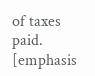of taxes paid. [emphasis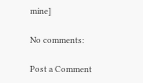mine]

No comments:

Post a Comment